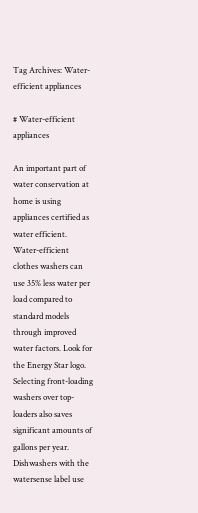Tag Archives: Water-efficient appliances

# Water-efficient appliances

An important part of water conservation at home is using appliances certified as water efficient. Water-efficient clothes washers can use 35% less water per load compared to standard models through improved water factors. Look for the Energy Star logo. Selecting front-loading washers over top-loaders also saves significant amounts of gallons per year. Dishwashers with the watersense label use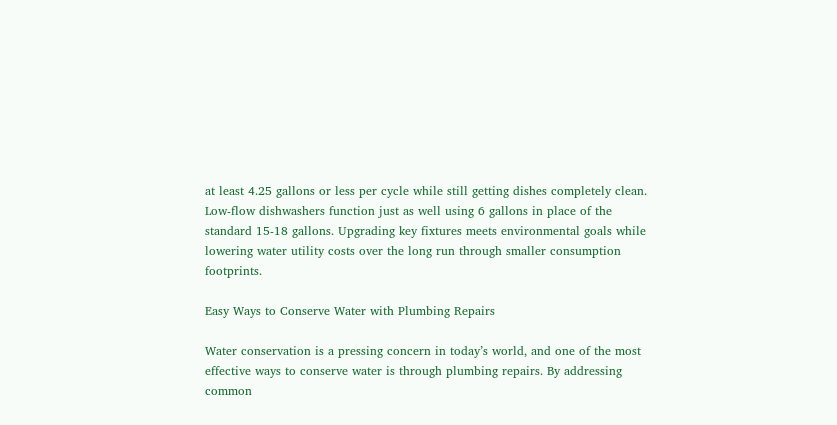at least 4.25 gallons or less per cycle while still getting dishes completely clean. Low-flow dishwashers function just as well using 6 gallons in place of the standard 15-18 gallons. Upgrading key fixtures meets environmental goals while lowering water utility costs over the long run through smaller consumption footprints.

Easy Ways to Conserve Water with Plumbing Repairs

Water conservation is a pressing concern in today’s world, and one of the most effective ways to conserve water is through plumbing repairs. By addressing common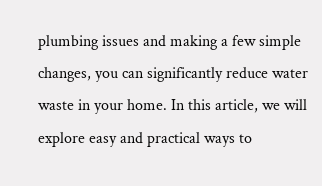plumbing issues and making a few simple changes, you can significantly reduce water waste in your home. In this article, we will explore easy and practical ways to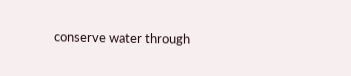conserve water through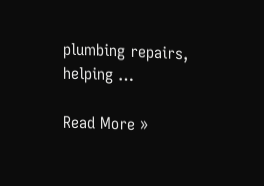plumbing repairs, helping …

Read More »